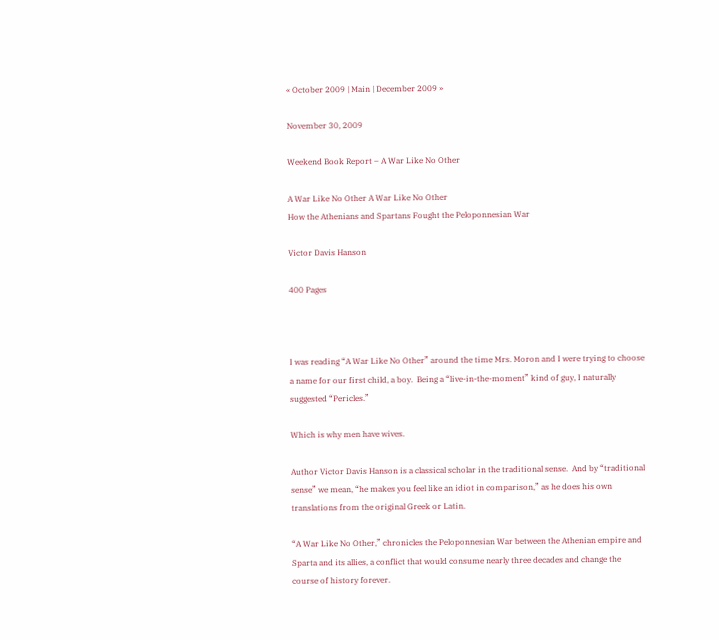« October 2009 | Main | December 2009 »

November 30, 2009

Weekend Book Report – A War Like No Other

A War Like No Other A War Like No Other
How the Athenians and Spartans Fought the Peloponnesian War

Victor Davis Hanson

400 Pages



I was reading “A War Like No Other” around the time Mrs. Moron and I were trying to choose a name for our first child, a boy.  Being a “live-in-the-moment” kind of guy, I naturally suggested “Pericles.”

Which is why men have wives.

Author Victor Davis Hanson is a classical scholar in the traditional sense.  And by “traditional sense” we mean, “he makes you feel like an idiot in comparison,” as he does his own translations from the original Greek or Latin.

“A War Like No Other,” chronicles the Peloponnesian War between the Athenian empire and Sparta and its allies, a conflict that would consume nearly three decades and change the course of history forever.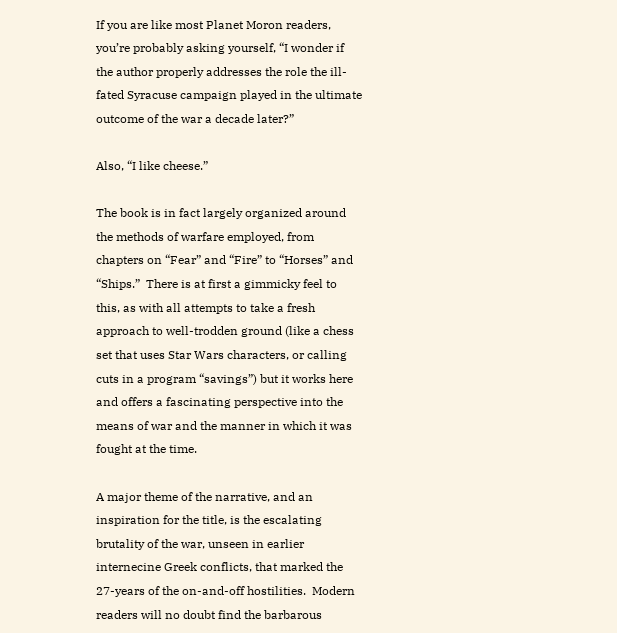If you are like most Planet Moron readers, you’re probably asking yourself, “I wonder if the author properly addresses the role the ill-fated Syracuse campaign played in the ultimate outcome of the war a decade later?”

Also, “I like cheese.”

The book is in fact largely organized around the methods of warfare employed, from chapters on “Fear” and “Fire” to “Horses” and “Ships.”  There is at first a gimmicky feel to this, as with all attempts to take a fresh approach to well-trodden ground (like a chess set that uses Star Wars characters, or calling cuts in a program “savings”) but it works here and offers a fascinating perspective into the means of war and the manner in which it was fought at the time.

A major theme of the narrative, and an inspiration for the title, is the escalating brutality of the war, unseen in earlier internecine Greek conflicts, that marked the 27-years of the on-and-off hostilities.  Modern readers will no doubt find the barbarous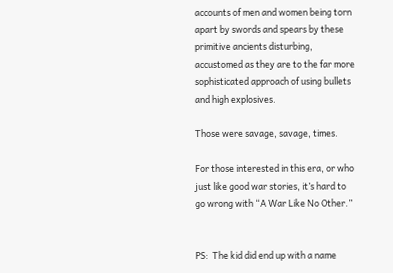accounts of men and women being torn apart by swords and spears by these primitive ancients disturbing, accustomed as they are to the far more sophisticated approach of using bullets and high explosives.

Those were savage, savage, times.

For those interested in this era, or who just like good war stories, it’s hard to go wrong with “A War Like No Other.”


PS:  The kid did end up with a name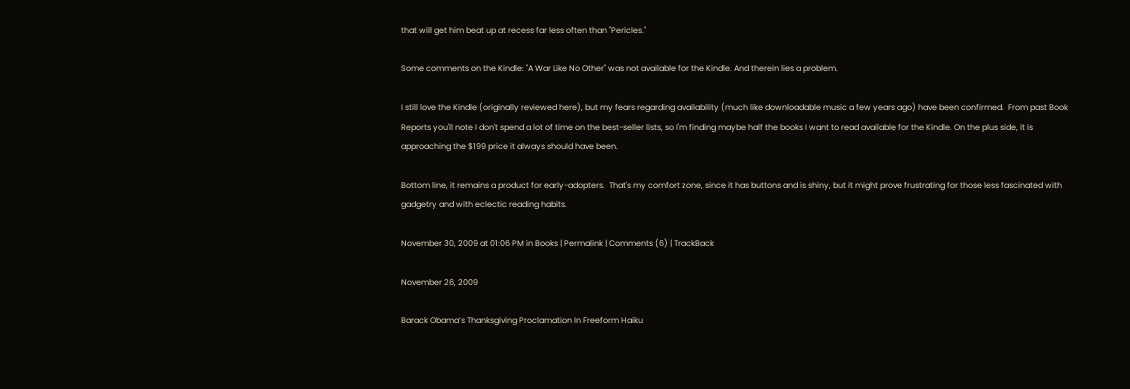that will get him beat up at recess far less often than "Pericles."

Some comments on the Kindle: "A War Like No Other" was not available for the Kindle. And therein lies a problem.

I still love the Kindle (originally reviewed here), but my fears regarding availability (much like downloadable music a few years ago) have been confirmed.  From past Book Reports you'll note I don't spend a lot of time on the best-seller lists, so I'm finding maybe half the books I want to read available for the Kindle. On the plus side, it is approaching the $199 price it always should have been.

Bottom line, it remains a product for early-adopters.  That's my comfort zone, since it has buttons and is shiny, but it might prove frustrating for those less fascinated with gadgetry and with eclectic reading habits.

November 30, 2009 at 01:06 PM in Books | Permalink | Comments (6) | TrackBack

November 26, 2009

Barack Obama’s Thanksgiving Proclamation In Freeform Haiku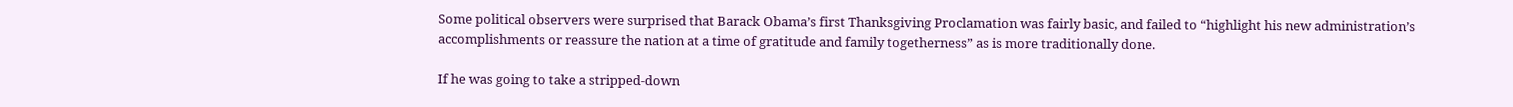Some political observers were surprised that Barack Obama’s first Thanksgiving Proclamation was fairly basic, and failed to “highlight his new administration’s accomplishments or reassure the nation at a time of gratitude and family togetherness” as is more traditionally done.

If he was going to take a stripped-down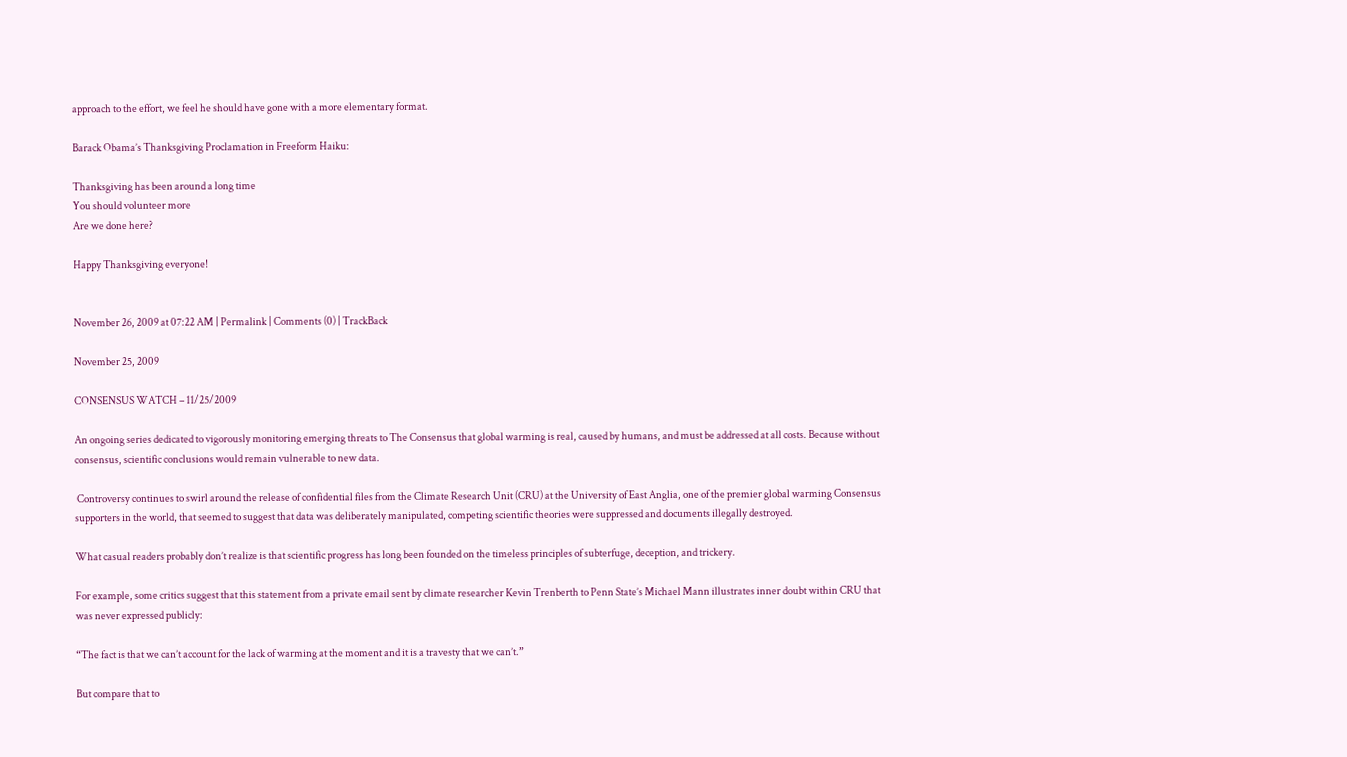approach to the effort, we feel he should have gone with a more elementary format.

Barack Obama’s Thanksgiving Proclamation in Freeform Haiku:

Thanksgiving has been around a long time
You should volunteer more
Are we done here?

Happy Thanksgiving everyone!


November 26, 2009 at 07:22 AM | Permalink | Comments (0) | TrackBack

November 25, 2009

CONSENSUS WATCH – 11/25/2009

An ongoing series dedicated to vigorously monitoring emerging threats to The Consensus that global warming is real, caused by humans, and must be addressed at all costs. Because without consensus, scientific conclusions would remain vulnerable to new data.

 Controversy continues to swirl around the release of confidential files from the Climate Research Unit (CRU) at the University of East Anglia, one of the premier global warming Consensus supporters in the world, that seemed to suggest that data was deliberately manipulated, competing scientific theories were suppressed and documents illegally destroyed.

What casual readers probably don’t realize is that scientific progress has long been founded on the timeless principles of subterfuge, deception, and trickery.

For example, some critics suggest that this statement from a private email sent by climate researcher Kevin Trenberth to Penn State’s Michael Mann illustrates inner doubt within CRU that was never expressed publicly:

“The fact is that we can’t account for the lack of warming at the moment and it is a travesty that we can’t.”

But compare that to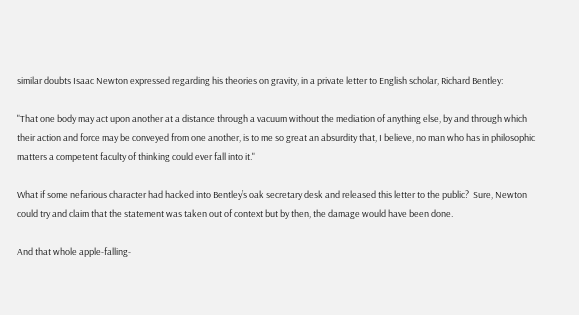similar doubts Isaac Newton expressed regarding his theories on gravity, in a private letter to English scholar, Richard Bentley:

"That one body may act upon another at a distance through a vacuum without the mediation of anything else, by and through which their action and force may be conveyed from one another, is to me so great an absurdity that, I believe, no man who has in philosophic matters a competent faculty of thinking could ever fall into it."

What if some nefarious character had hacked into Bentley’s oak secretary desk and released this letter to the public?  Sure, Newton could try and claim that the statement was taken out of context but by then, the damage would have been done.

And that whole apple-falling-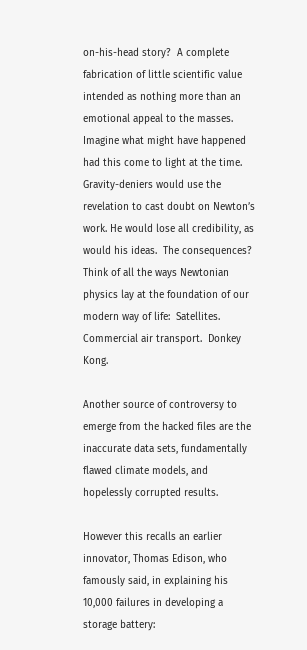on-his-head story?  A complete fabrication of little scientific value intended as nothing more than an emotional appeal to the masses.  Imagine what might have happened had this come to light at the time. Gravity-deniers would use the revelation to cast doubt on Newton’s work. He would lose all credibility, as would his ideas.  The consequences?  Think of all the ways Newtonian physics lay at the foundation of our modern way of life:  Satellites.  Commercial air transport.  Donkey Kong.

Another source of controversy to emerge from the hacked files are the inaccurate data sets, fundamentally flawed climate models, and hopelessly corrupted results.

However this recalls an earlier innovator, Thomas Edison, who famously said, in explaining his 10,000 failures in developing a storage battery: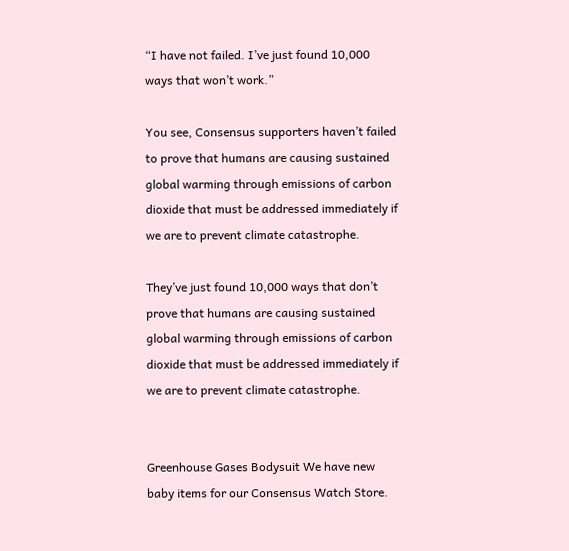“I have not failed. I’ve just found 10,000 ways that won’t work.”

You see, Consensus supporters haven’t failed to prove that humans are causing sustained global warming through emissions of carbon dioxide that must be addressed immediately if we are to prevent climate catastrophe.

They’ve just found 10,000 ways that don’t prove that humans are causing sustained global warming through emissions of carbon dioxide that must be addressed immediately if we are to prevent climate catastrophe.


Greenhouse Gases Bodysuit We have new baby items for our Consensus Watch Store.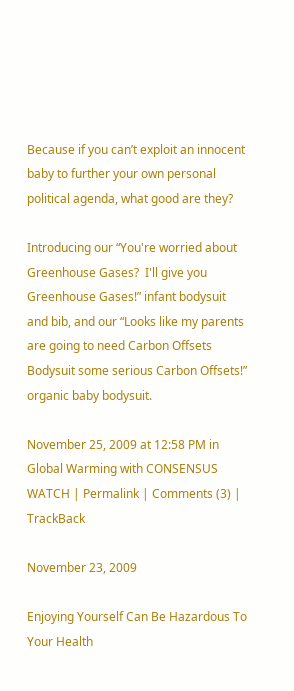Because if you can’t exploit an innocent baby to further your own personal political agenda, what good are they?

Introducing our “You're worried about Greenhouse Gases?  I'll give you Greenhouse Gases!” infant bodysuit and bib, and our “Looks like my parents are going to need Carbon Offsets Bodysuit some serious Carbon Offsets!” organic baby bodysuit.

November 25, 2009 at 12:58 PM in Global Warming with CONSENSUS WATCH | Permalink | Comments (3) | TrackBack

November 23, 2009

Enjoying Yourself Can Be Hazardous To Your Health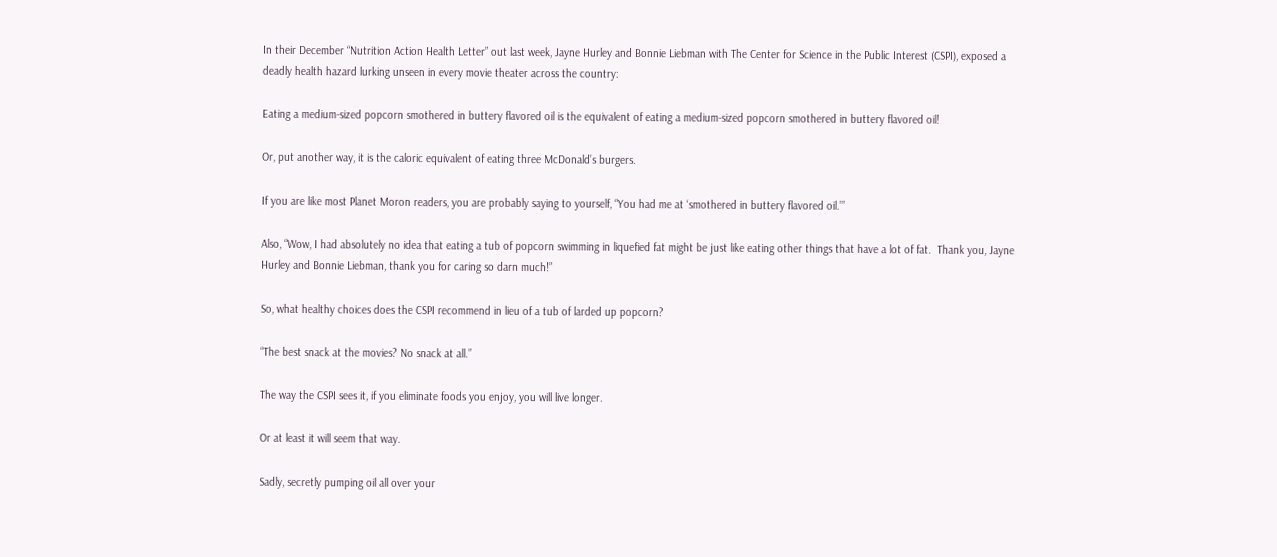In their December “Nutrition Action Health Letter” out last week, Jayne Hurley and Bonnie Liebman with The Center for Science in the Public Interest (CSPI), exposed a deadly health hazard lurking unseen in every movie theater across the country:

Eating a medium-sized popcorn smothered in buttery flavored oil is the equivalent of eating a medium-sized popcorn smothered in buttery flavored oil!

Or, put another way, it is the caloric equivalent of eating three McDonald’s burgers.

If you are like most Planet Moron readers, you are probably saying to yourself, “You had me at ‘smothered in buttery flavored oil.’”

Also, “Wow, I had absolutely no idea that eating a tub of popcorn swimming in liquefied fat might be just like eating other things that have a lot of fat.  Thank you, Jayne Hurley and Bonnie Liebman, thank you for caring so darn much!”

So, what healthy choices does the CSPI recommend in lieu of a tub of larded up popcorn?

“The best snack at the movies? No snack at all.”

The way the CSPI sees it, if you eliminate foods you enjoy, you will live longer.

Or at least it will seem that way.

Sadly, secretly pumping oil all over your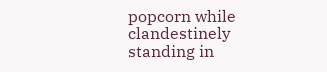popcorn while clandestinely standing in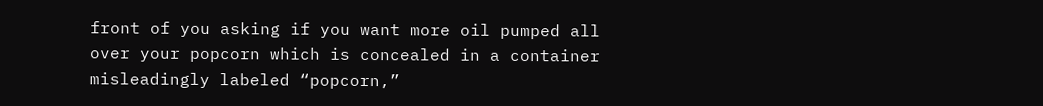front of you asking if you want more oil pumped all over your popcorn which is concealed in a container misleadingly labeled “popcorn,”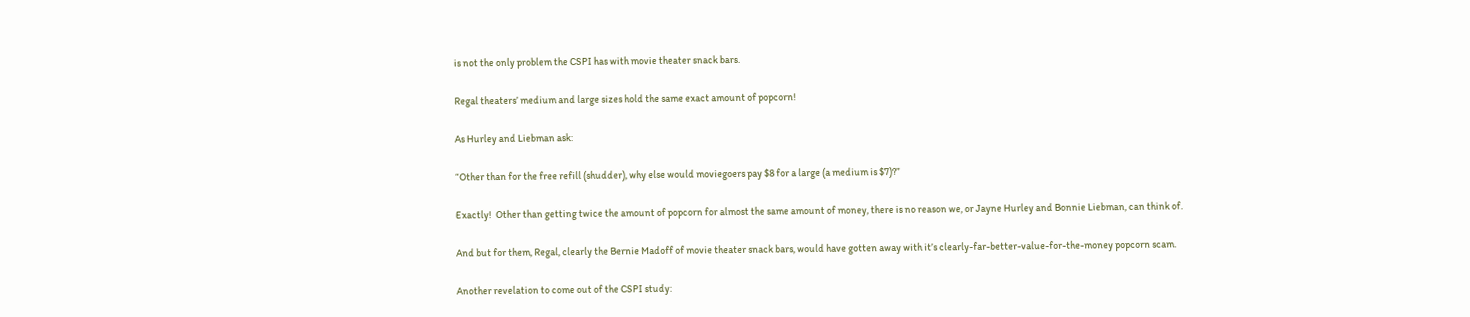is not the only problem the CSPI has with movie theater snack bars.

Regal theaters’ medium and large sizes hold the same exact amount of popcorn!

As Hurley and Liebman ask:

“Other than for the free refill (shudder), why else would moviegoers pay $8 for a large (a medium is $7)?”

Exactly!  Other than getting twice the amount of popcorn for almost the same amount of money, there is no reason we, or Jayne Hurley and Bonnie Liebman, can think of.

And but for them, Regal, clearly the Bernie Madoff of movie theater snack bars, would have gotten away with it’s clearly-far-better-value-for-the-money popcorn scam.

Another revelation to come out of the CSPI study: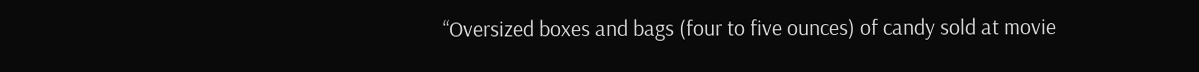“Oversized boxes and bags (four to five ounces) of candy sold at movie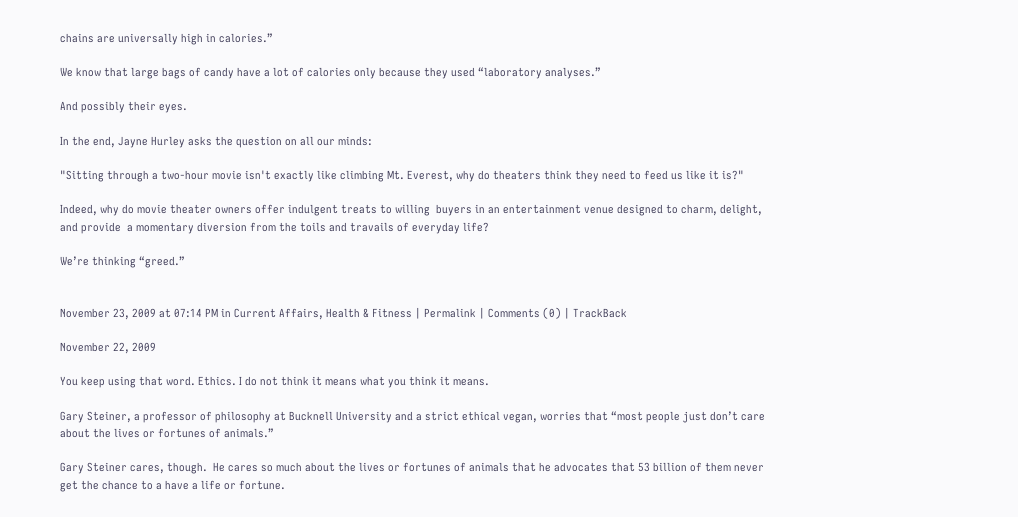chains are universally high in calories.”

We know that large bags of candy have a lot of calories only because they used “laboratory analyses.”

And possibly their eyes.

In the end, Jayne Hurley asks the question on all our minds:

"Sitting through a two-hour movie isn't exactly like climbing Mt. Everest, why do theaters think they need to feed us like it is?"

Indeed, why do movie theater owners offer indulgent treats to willing  buyers in an entertainment venue designed to charm, delight, and provide  a momentary diversion from the toils and travails of everyday life?

We’re thinking “greed.”


November 23, 2009 at 07:14 PM in Current Affairs, Health & Fitness | Permalink | Comments (0) | TrackBack

November 22, 2009

You keep using that word. Ethics. I do not think it means what you think it means.

Gary Steiner, a professor of philosophy at Bucknell University and a strict ethical vegan, worries that “most people just don’t care about the lives or fortunes of animals.”

Gary Steiner cares, though.  He cares so much about the lives or fortunes of animals that he advocates that 53 billion of them never get the chance to a have a life or fortune.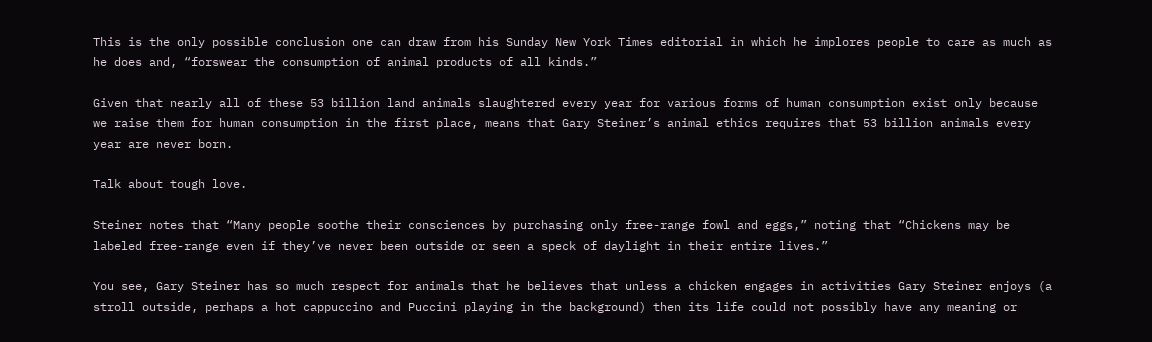This is the only possible conclusion one can draw from his Sunday New York Times editorial in which he implores people to care as much as he does and, “forswear the consumption of animal products of all kinds.”

Given that nearly all of these 53 billion land animals slaughtered every year for various forms of human consumption exist only because we raise them for human consumption in the first place, means that Gary Steiner’s animal ethics requires that 53 billion animals every year are never born.

Talk about tough love.

Steiner notes that “Many people soothe their consciences by purchasing only free-range fowl and eggs,” noting that “Chickens may be labeled free-range even if they’ve never been outside or seen a speck of daylight in their entire lives.”

You see, Gary Steiner has so much respect for animals that he believes that unless a chicken engages in activities Gary Steiner enjoys (a stroll outside, perhaps a hot cappuccino and Puccini playing in the background) then its life could not possibly have any meaning or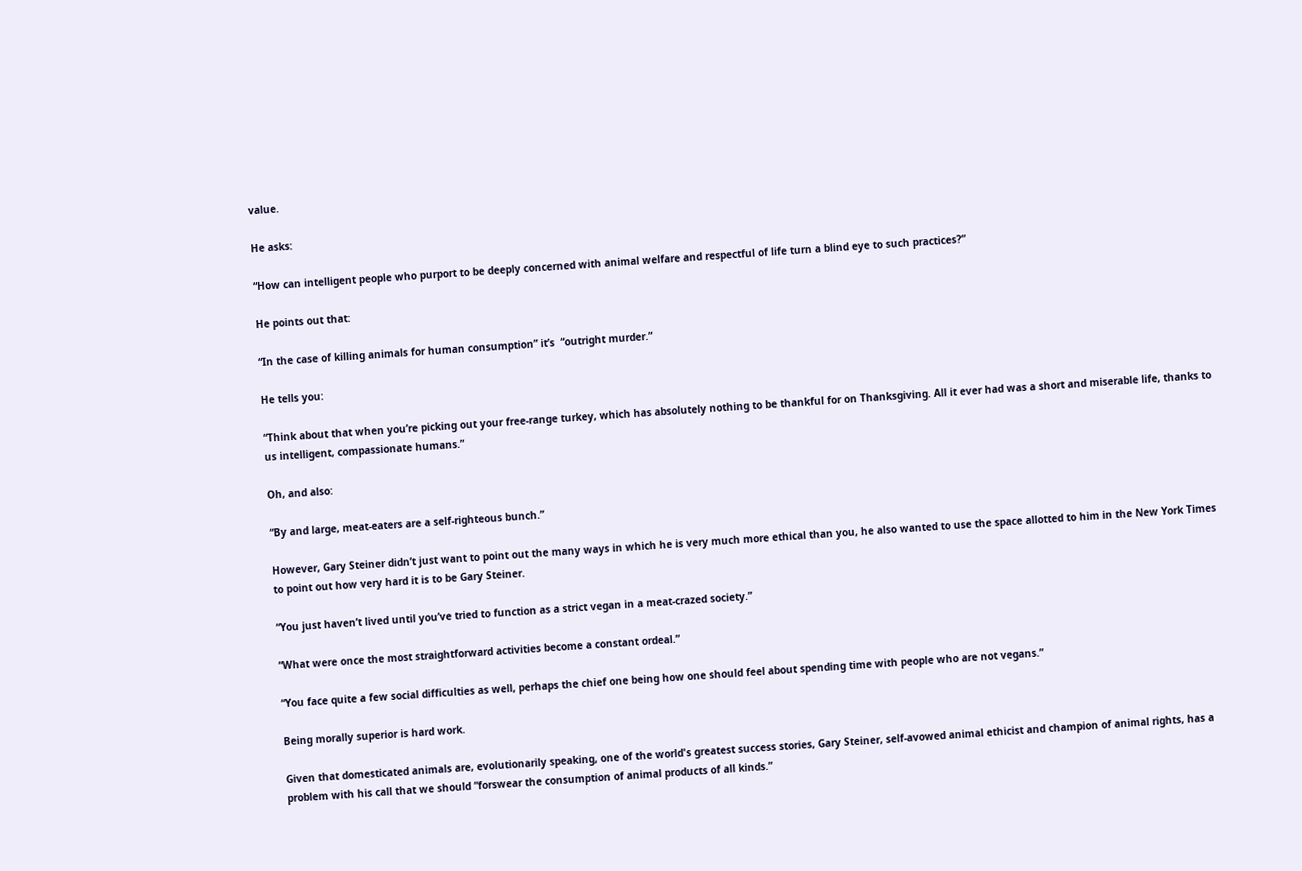value.

He asks:

“How can intelligent people who purport to be deeply concerned with animal welfare and respectful of life turn a blind eye to such practices?”

He points out that:

“In the case of killing animals for human consumption” it’s  “outright murder.”

He tells you:

“Think about that when you’re picking out your free-range turkey, which has absolutely nothing to be thankful for on Thanksgiving. All it ever had was a short and miserable life, thanks to us intelligent, compassionate humans.”

Oh, and also:

“By and large, meat-eaters are a self-righteous bunch.”

However, Gary Steiner didn’t just want to point out the many ways in which he is very much more ethical than you, he also wanted to use the space allotted to him in the New York Times to point out how very hard it is to be Gary Steiner.

“You just haven’t lived until you’ve tried to function as a strict vegan in a meat-crazed society.”

“What were once the most straightforward activities become a constant ordeal.”

“You face quite a few social difficulties as well, perhaps the chief one being how one should feel about spending time with people who are not vegans.”

Being morally superior is hard work.

Given that domesticated animals are, evolutionarily speaking, one of the world's greatest success stories, Gary Steiner, self-avowed animal ethicist and champion of animal rights, has a problem with his call that we should “forswear the consumption of animal products of all kinds.”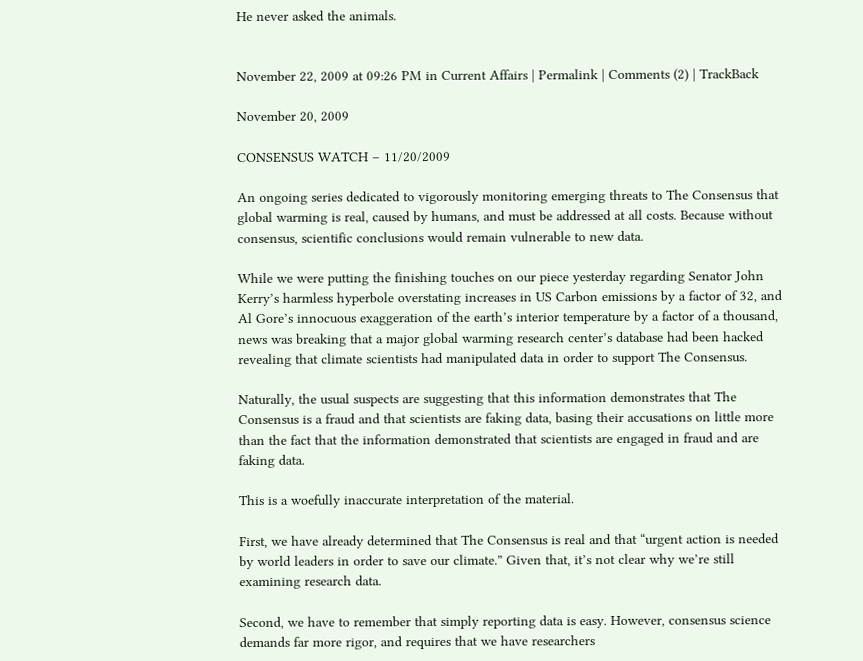He never asked the animals.


November 22, 2009 at 09:26 PM in Current Affairs | Permalink | Comments (2) | TrackBack

November 20, 2009

CONSENSUS WATCH – 11/20/2009

An ongoing series dedicated to vigorously monitoring emerging threats to The Consensus that global warming is real, caused by humans, and must be addressed at all costs. Because without consensus, scientific conclusions would remain vulnerable to new data.

While we were putting the finishing touches on our piece yesterday regarding Senator John Kerry’s harmless hyperbole overstating increases in US Carbon emissions by a factor of 32, and Al Gore’s innocuous exaggeration of the earth’s interior temperature by a factor of a thousand, news was breaking that a major global warming research center’s database had been hacked revealing that climate scientists had manipulated data in order to support The Consensus.

Naturally, the usual suspects are suggesting that this information demonstrates that The Consensus is a fraud and that scientists are faking data, basing their accusations on little more than the fact that the information demonstrated that scientists are engaged in fraud and are faking data.

This is a woefully inaccurate interpretation of the material.

First, we have already determined that The Consensus is real and that “urgent action is needed by world leaders in order to save our climate.” Given that, it’s not clear why we’re still examining research data.

Second, we have to remember that simply reporting data is easy. However, consensus science demands far more rigor, and requires that we have researchers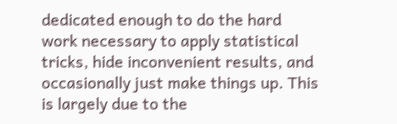dedicated enough to do the hard work necessary to apply statistical tricks, hide inconvenient results, and occasionally just make things up. This is largely due to the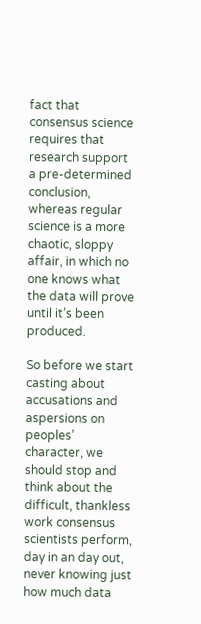fact that consensus science requires that research support a pre-determined conclusion, whereas regular science is a more chaotic, sloppy affair, in which no one knows what the data will prove until it’s been produced.

So before we start casting about accusations and aspersions on peoples’ character, we should stop and think about the difficult, thankless work consensus scientists perform, day in an day out, never knowing just how much data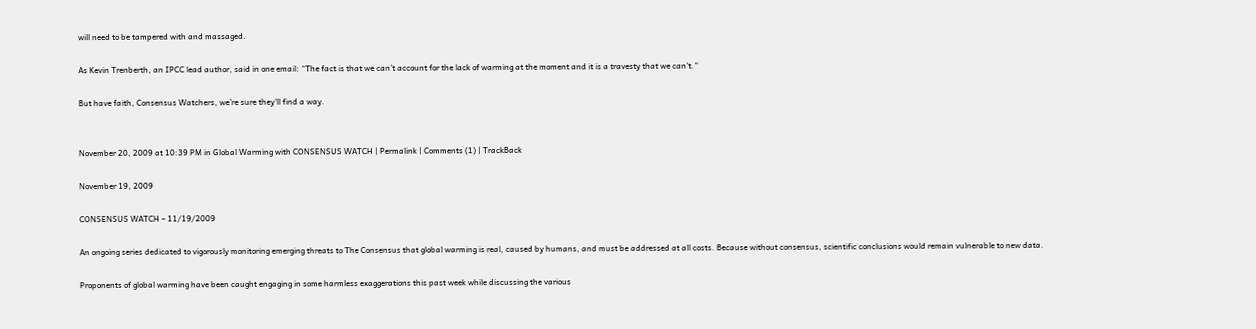will need to be tampered with and massaged.

As Kevin Trenberth, an IPCC lead author, said in one email: “The fact is that we can’t account for the lack of warming at the moment and it is a travesty that we can’t.”

But have faith, Consensus Watchers, we’re sure they’ll find a way.


November 20, 2009 at 10:39 PM in Global Warming with CONSENSUS WATCH | Permalink | Comments (1) | TrackBack

November 19, 2009

CONSENSUS WATCH – 11/19/2009

An ongoing series dedicated to vigorously monitoring emerging threats to The Consensus that global warming is real, caused by humans, and must be addressed at all costs. Because without consensus, scientific conclusions would remain vulnerable to new data.

Proponents of global warming have been caught engaging in some harmless exaggerations this past week while discussing the various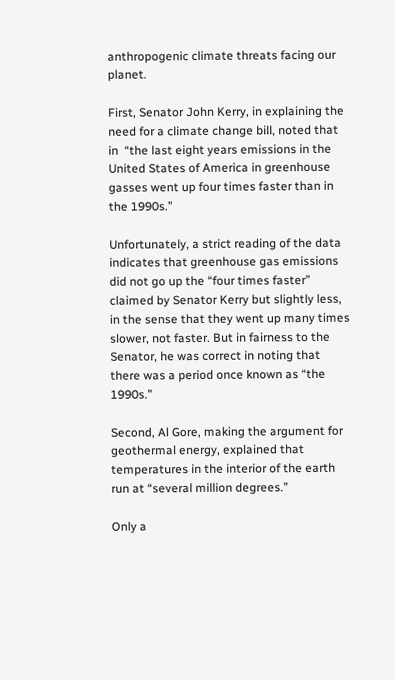anthropogenic climate threats facing our planet.

First, Senator John Kerry, in explaining the need for a climate change bill, noted that in  “the last eight years emissions in the United States of America in greenhouse gasses went up four times faster than in the 1990s.”

Unfortunately, a strict reading of the data indicates that greenhouse gas emissions did not go up the “four times faster” claimed by Senator Kerry but slightly less, in the sense that they went up many times slower, not faster. But in fairness to the Senator, he was correct in noting that there was a period once known as “the 1990s.”

Second, Al Gore, making the argument for geothermal energy, explained that temperatures in the interior of the earth run at “several million degrees.”

Only a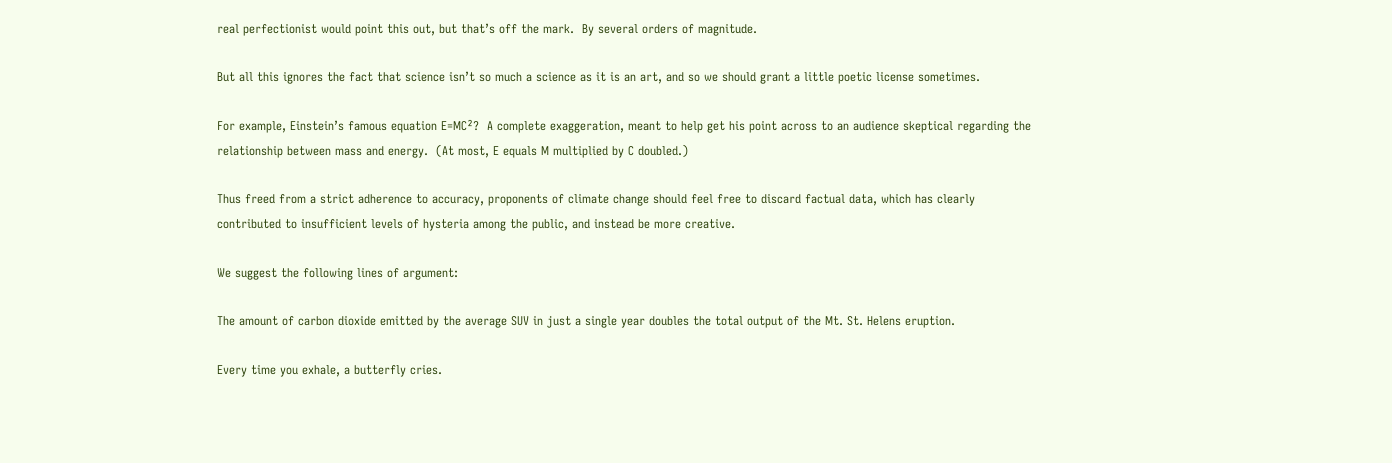real perfectionist would point this out, but that’s off the mark.  By several orders of magnitude.

But all this ignores the fact that science isn’t so much a science as it is an art, and so we should grant a little poetic license sometimes.

For example, Einstein’s famous equation E=MC²?  A complete exaggeration, meant to help get his point across to an audience skeptical regarding the relationship between mass and energy.  (At most, E equals M multiplied by C doubled.)

Thus freed from a strict adherence to accuracy, proponents of climate change should feel free to discard factual data, which has clearly contributed to insufficient levels of hysteria among the public, and instead be more creative.

We suggest the following lines of argument:

The amount of carbon dioxide emitted by the average SUV in just a single year doubles the total output of the Mt. St. Helens eruption.

Every time you exhale, a butterfly cries.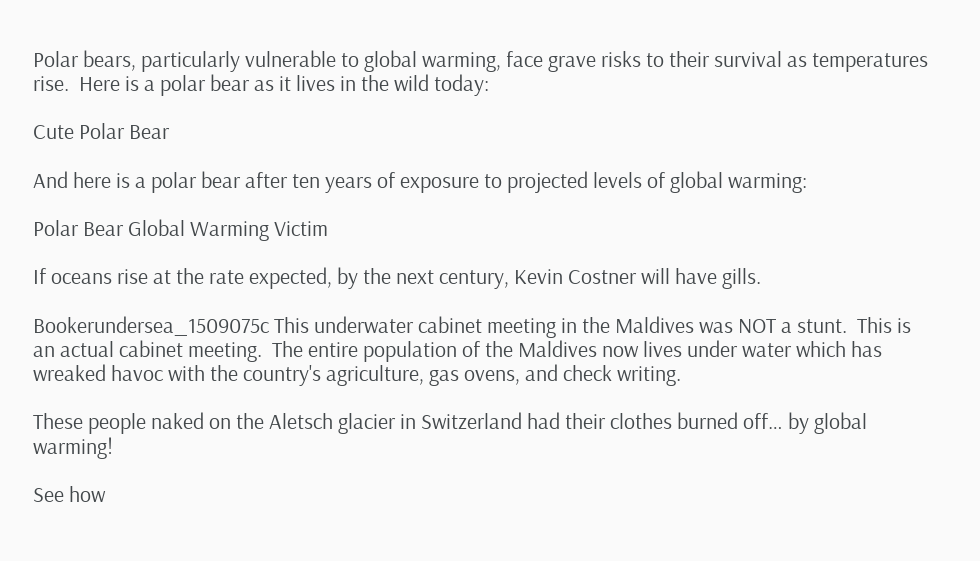Polar bears, particularly vulnerable to global warming, face grave risks to their survival as temperatures rise.  Here is a polar bear as it lives in the wild today:

Cute Polar Bear

And here is a polar bear after ten years of exposure to projected levels of global warming:

Polar Bear Global Warming Victim

If oceans rise at the rate expected, by the next century, Kevin Costner will have gills.

Bookerundersea_1509075c This underwater cabinet meeting in the Maldives was NOT a stunt.  This is an actual cabinet meeting.  The entire population of the Maldives now lives under water which has wreaked havoc with the country's agriculture, gas ovens, and check writing.

These people naked on the Aletsch glacier in Switzerland had their clothes burned off… by global warming!

See how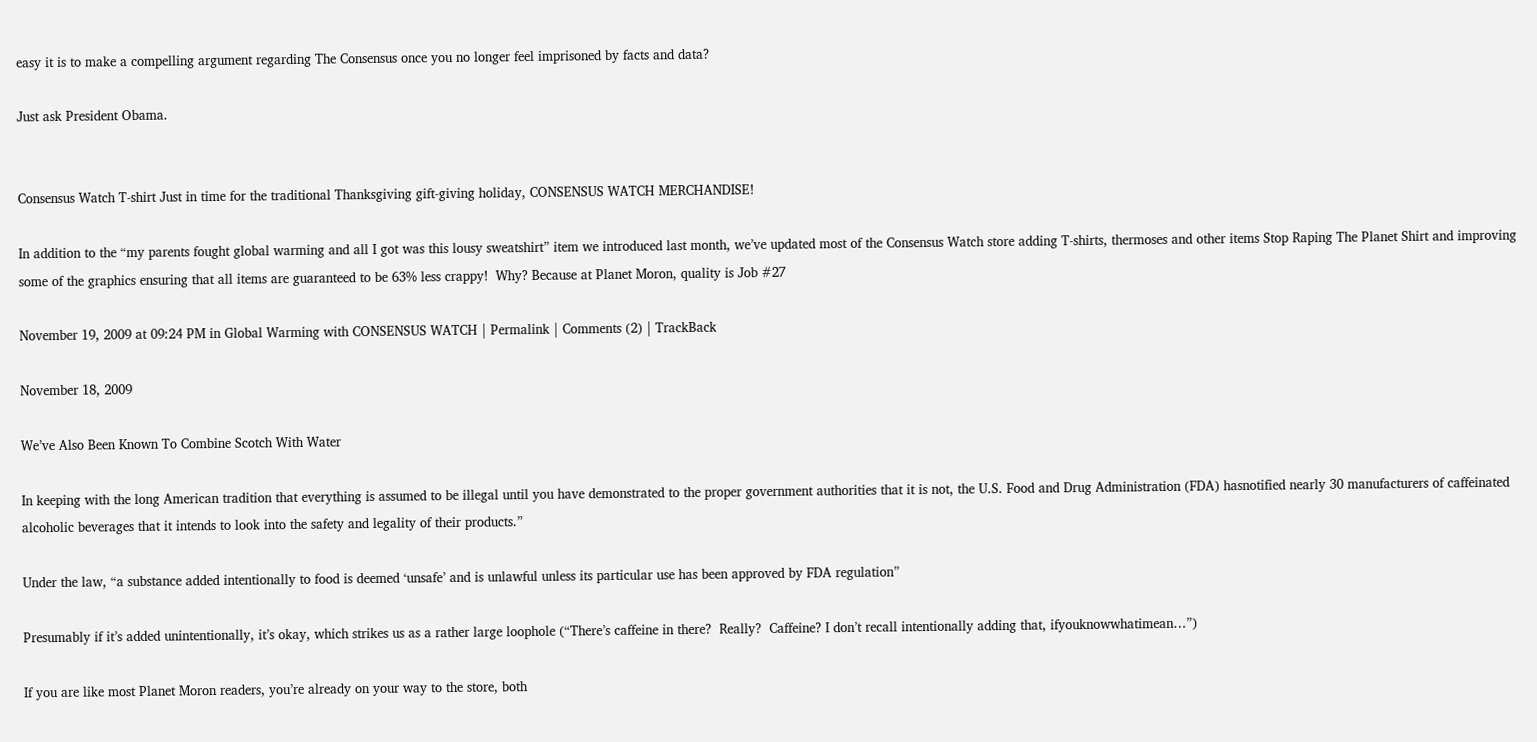easy it is to make a compelling argument regarding The Consensus once you no longer feel imprisoned by facts and data?

Just ask President Obama.


Consensus Watch T-shirt Just in time for the traditional Thanksgiving gift-giving holiday, CONSENSUS WATCH MERCHANDISE!

In addition to the “my parents fought global warming and all I got was this lousy sweatshirt” item we introduced last month, we’ve updated most of the Consensus Watch store adding T-shirts, thermoses and other items Stop Raping The Planet Shirt and improving some of the graphics ensuring that all items are guaranteed to be 63% less crappy!  Why? Because at Planet Moron, quality is Job #27

November 19, 2009 at 09:24 PM in Global Warming with CONSENSUS WATCH | Permalink | Comments (2) | TrackBack

November 18, 2009

We’ve Also Been Known To Combine Scotch With Water

In keeping with the long American tradition that everything is assumed to be illegal until you have demonstrated to the proper government authorities that it is not, the U.S. Food and Drug Administration (FDA) hasnotified nearly 30 manufacturers of caffeinated alcoholic beverages that it intends to look into the safety and legality of their products.”

Under the law, “a substance added intentionally to food is deemed ‘unsafe’ and is unlawful unless its particular use has been approved by FDA regulation”

Presumably if it’s added unintentionally, it’s okay, which strikes us as a rather large loophole (“There’s caffeine in there?  Really?  Caffeine? I don’t recall intentionally adding that, ifyouknowwhatimean…”)

If you are like most Planet Moron readers, you’re already on your way to the store, both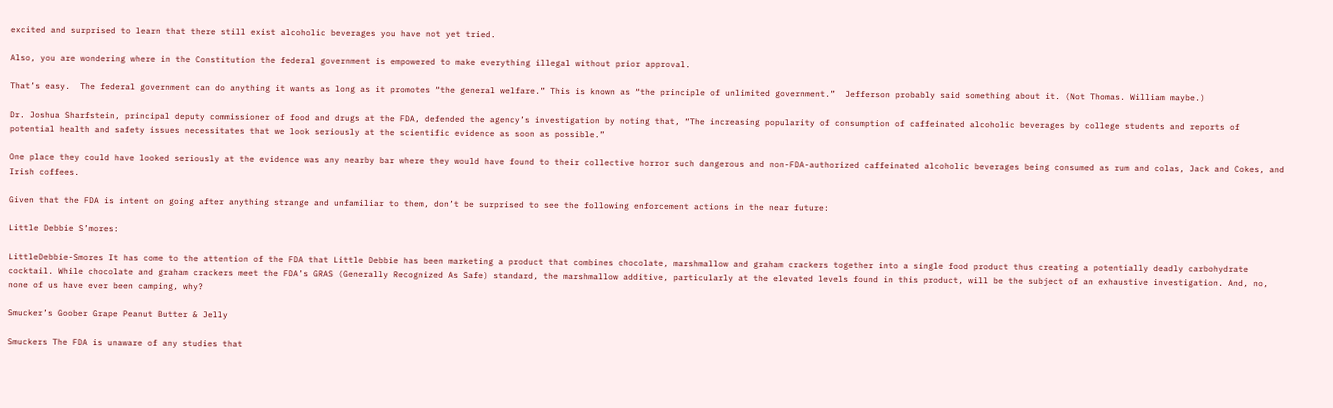excited and surprised to learn that there still exist alcoholic beverages you have not yet tried.

Also, you are wondering where in the Constitution the federal government is empowered to make everything illegal without prior approval.

That’s easy.  The federal government can do anything it wants as long as it promotes “the general welfare.” This is known as “the principle of unlimited government.”  Jefferson probably said something about it. (Not Thomas. William maybe.)

Dr. Joshua Sharfstein, principal deputy commissioner of food and drugs at the FDA, defended the agency’s investigation by noting that, “The increasing popularity of consumption of caffeinated alcoholic beverages by college students and reports of potential health and safety issues necessitates that we look seriously at the scientific evidence as soon as possible.”

One place they could have looked seriously at the evidence was any nearby bar where they would have found to their collective horror such dangerous and non-FDA-authorized caffeinated alcoholic beverages being consumed as rum and colas, Jack and Cokes, and Irish coffees.

Given that the FDA is intent on going after anything strange and unfamiliar to them, don’t be surprised to see the following enforcement actions in the near future:

Little Debbie S’mores:

LittleDebbie-Smores It has come to the attention of the FDA that Little Debbie has been marketing a product that combines chocolate, marshmallow and graham crackers together into a single food product thus creating a potentially deadly carbohydrate cocktail. While chocolate and graham crackers meet the FDA’s GRAS (Generally Recognized As Safe) standard, the marshmallow additive, particularly at the elevated levels found in this product, will be the subject of an exhaustive investigation. And, no, none of us have ever been camping, why?

Smucker’s Goober Grape Peanut Butter & Jelly

Smuckers The FDA is unaware of any studies that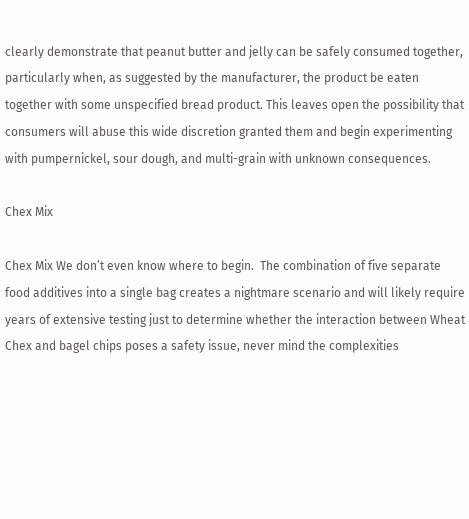clearly demonstrate that peanut butter and jelly can be safely consumed together, particularly when, as suggested by the manufacturer, the product be eaten together with some unspecified bread product. This leaves open the possibility that consumers will abuse this wide discretion granted them and begin experimenting with pumpernickel, sour dough, and multi-grain with unknown consequences.

Chex Mix

Chex Mix We don’t even know where to begin.  The combination of five separate food additives into a single bag creates a nightmare scenario and will likely require years of extensive testing just to determine whether the interaction between Wheat Chex and bagel chips poses a safety issue, never mind the complexities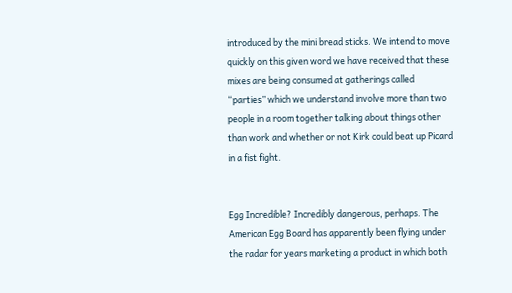introduced by the mini bread sticks. We intend to move quickly on this given word we have received that these mixes are being consumed at gatherings called “parties” which we understand involve more than two people in a room together talking about things other than work and whether or not Kirk could beat up Picard in a fist fight.


Egg Incredible? Incredibly dangerous, perhaps. The American Egg Board has apparently been flying under the radar for years marketing a product in which both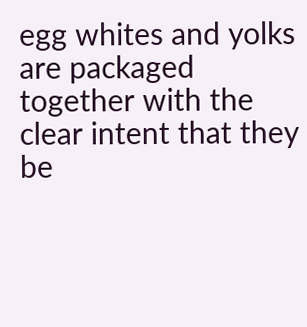egg whites and yolks are packaged together with the clear intent that they be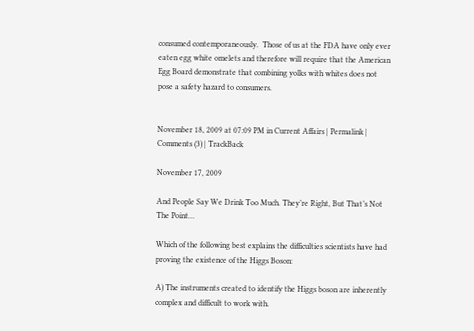consumed contemporaneously.  Those of us at the FDA have only ever eaten egg white omelets and therefore will require that the American Egg Board demonstrate that combining yolks with whites does not pose a safety hazard to consumers.


November 18, 2009 at 07:09 PM in Current Affairs | Permalink | Comments (3) | TrackBack

November 17, 2009

And People Say We Drink Too Much. They’re Right, But That’s Not The Point…

Which of the following best explains the difficulties scientists have had proving the existence of the Higgs Boson:

A) The instruments created to identify the Higgs boson are inherently complex and difficult to work with.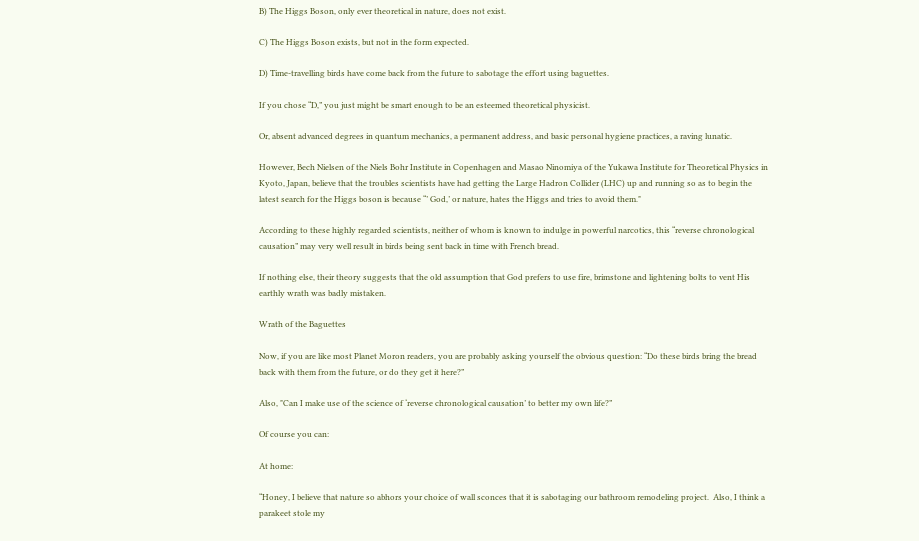B) The Higgs Boson, only ever theoretical in nature, does not exist.

C) The Higgs Boson exists, but not in the form expected.

D) Time-travelling birds have come back from the future to sabotage the effort using baguettes.

If you chose “D,” you just might be smart enough to be an esteemed theoretical physicist.

Or, absent advanced degrees in quantum mechanics, a permanent address, and basic personal hygiene practices, a raving lunatic.

However, Bech Nielsen of the Niels Bohr Institute in Copenhagen and Masao Ninomiya of the Yukawa Institute for Theoretical Physics in Kyoto, Japan, believe that the troubles scientists have had getting the Large Hadron Collider (LHC) up and running so as to begin the latest search for the Higgs boson is because “’ God,’ or nature, hates the Higgs and tries to avoid them."

According to these highly regarded scientists, neither of whom is known to indulge in powerful narcotics, this “reverse chronological causation” may very well result in birds being sent back in time with French bread.

If nothing else, their theory suggests that the old assumption that God prefers to use fire, brimstone and lightening bolts to vent His earthly wrath was badly mistaken.

Wrath of the Baguettes

Now, if you are like most Planet Moron readers, you are probably asking yourself the obvious question: “Do these birds bring the bread back with them from the future, or do they get it here?”

Also, "Can I make use of the science of ‘reverse chronological causation’ to better my own life?”

Of course you can:

At home:

“Honey, I believe that nature so abhors your choice of wall sconces that it is sabotaging our bathroom remodeling project.  Also, I think a parakeet stole my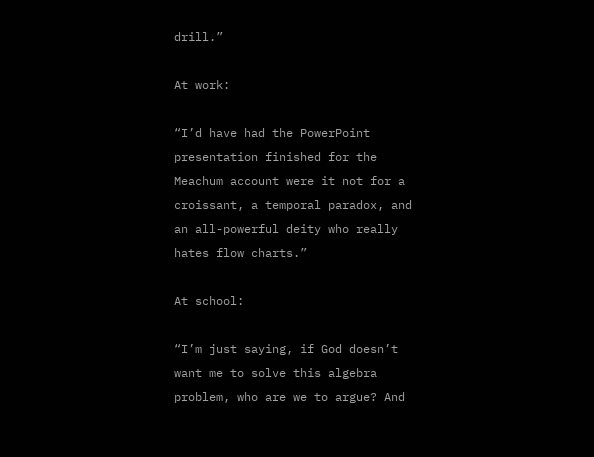drill.”

At work:

“I’d have had the PowerPoint presentation finished for the Meachum account were it not for a croissant, a temporal paradox, and an all-powerful deity who really hates flow charts.”

At school:

“I’m just saying, if God doesn’t want me to solve this algebra problem, who are we to argue? And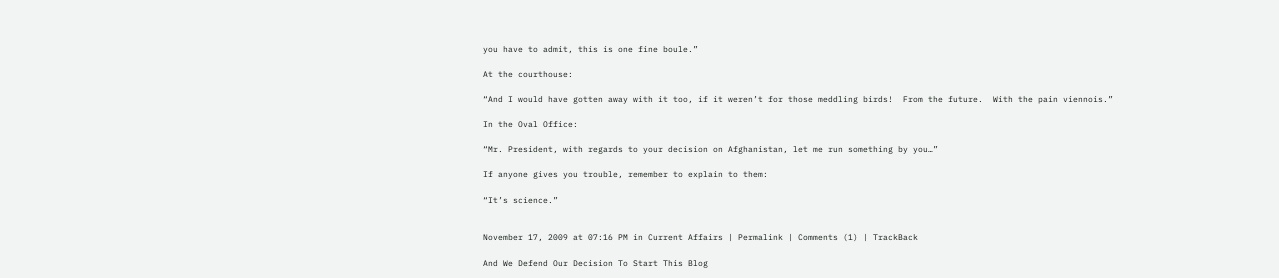you have to admit, this is one fine boule.”

At the courthouse:

“And I would have gotten away with it too, if it weren’t for those meddling birds!  From the future.  With the pain viennois.”

In the Oval Office:

“Mr. President, with regards to your decision on Afghanistan, let me run something by you…”

If anyone gives you trouble, remember to explain to them:

“It’s science.”


November 17, 2009 at 07:16 PM in Current Affairs | Permalink | Comments (1) | TrackBack

And We Defend Our Decision To Start This Blog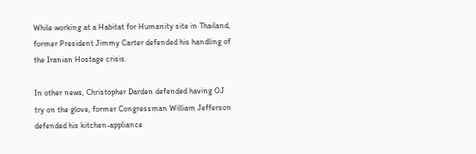While working at a Habitat for Humanity site in Thailand, former President Jimmy Carter defended his handling of the Iranian Hostage crisis.

In other news, Christopher Darden defended having OJ try on the glove, former Congressman William Jefferson defended his kitchen-appliance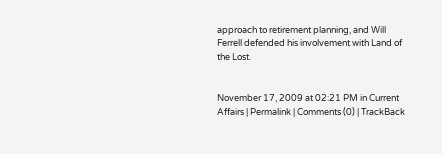approach to retirement planning, and Will Ferrell defended his involvement with Land of the Lost.


November 17, 2009 at 02:21 PM in Current Affairs | Permalink | Comments (0) | TrackBack